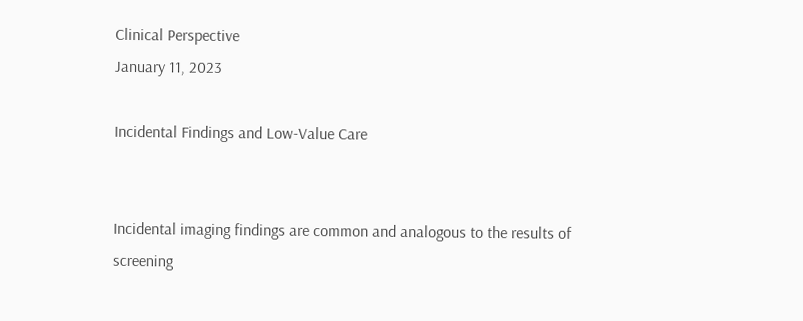Clinical Perspective
January 11, 2023

Incidental Findings and Low-Value Care


Incidental imaging findings are common and analogous to the results of screening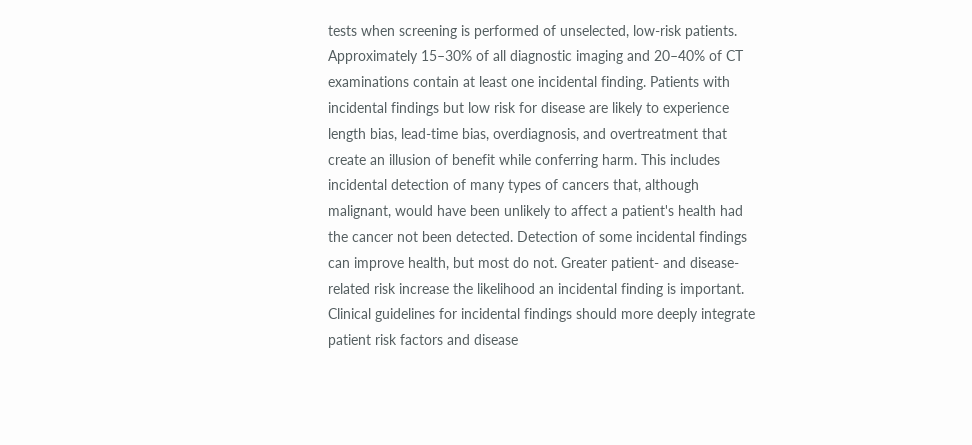tests when screening is performed of unselected, low-risk patients. Approximately 15–30% of all diagnostic imaging and 20–40% of CT examinations contain at least one incidental finding. Patients with incidental findings but low risk for disease are likely to experience length bias, lead-time bias, overdiagnosis, and overtreatment that create an illusion of benefit while conferring harm. This includes incidental detection of many types of cancers that, although malignant, would have been unlikely to affect a patient's health had the cancer not been detected. Detection of some incidental findings can improve health, but most do not. Greater patient- and disease-related risk increase the likelihood an incidental finding is important. Clinical guidelines for incidental findings should more deeply integrate patient risk factors and disease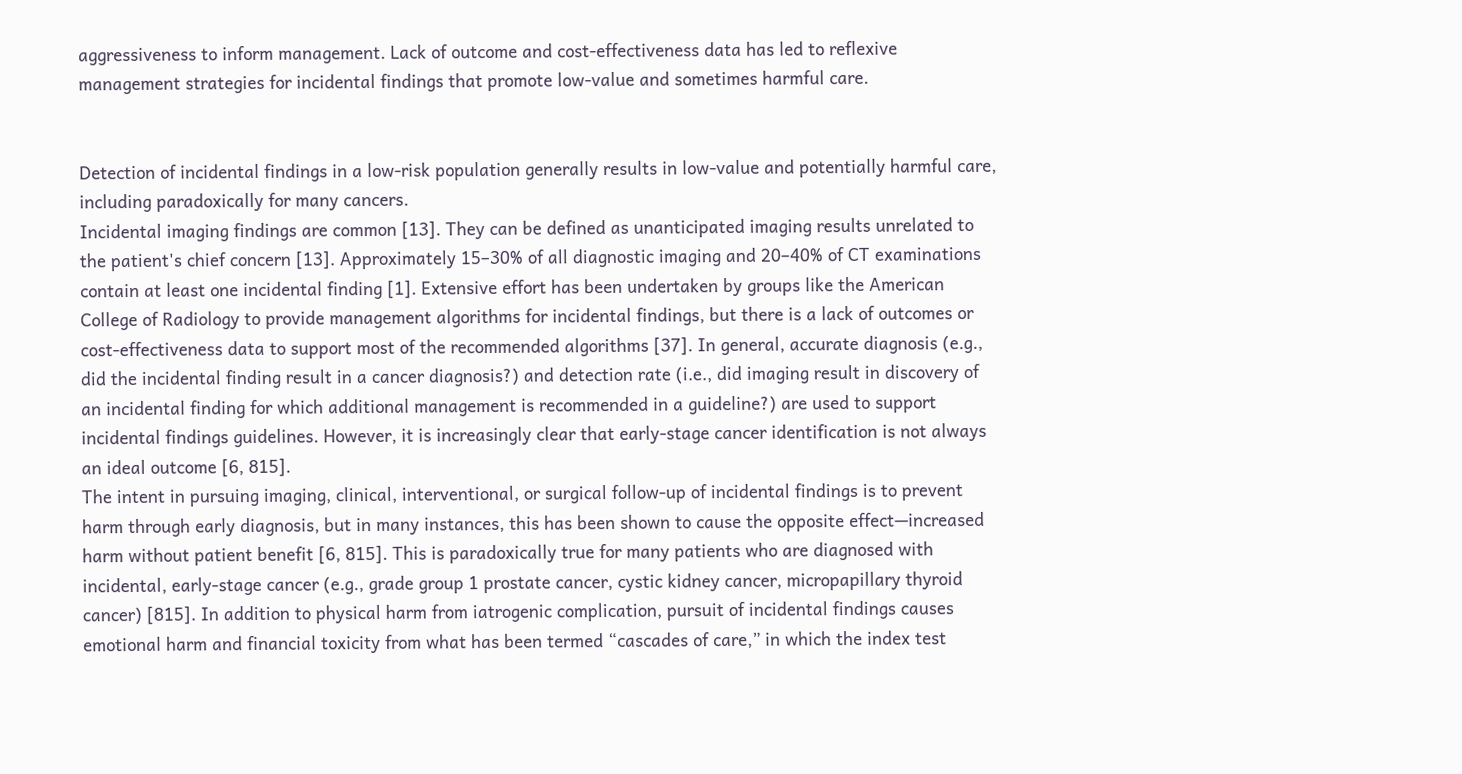aggressiveness to inform management. Lack of outcome and cost-effectiveness data has led to reflexive management strategies for incidental findings that promote low-value and sometimes harmful care.


Detection of incidental findings in a low-risk population generally results in low-value and potentially harmful care, including paradoxically for many cancers.
Incidental imaging findings are common [13]. They can be defined as unanticipated imaging results unrelated to the patient's chief concern [13]. Approximately 15–30% of all diagnostic imaging and 20–40% of CT examinations contain at least one incidental finding [1]. Extensive effort has been undertaken by groups like the American College of Radiology to provide management algorithms for incidental findings, but there is a lack of outcomes or cost-effectiveness data to support most of the recommended algorithms [37]. In general, accurate diagnosis (e.g., did the incidental finding result in a cancer diagnosis?) and detection rate (i.e., did imaging result in discovery of an incidental finding for which additional management is recommended in a guideline?) are used to support incidental findings guidelines. However, it is increasingly clear that early-stage cancer identification is not always an ideal outcome [6, 815].
The intent in pursuing imaging, clinical, interventional, or surgical follow-up of incidental findings is to prevent harm through early diagnosis, but in many instances, this has been shown to cause the opposite effect—increased harm without patient benefit [6, 815]. This is paradoxically true for many patients who are diagnosed with incidental, early-stage cancer (e.g., grade group 1 prostate cancer, cystic kidney cancer, micropapillary thyroid cancer) [815]. In addition to physical harm from iatrogenic complication, pursuit of incidental findings causes emotional harm and financial toxicity from what has been termed “cascades of care,” in which the index test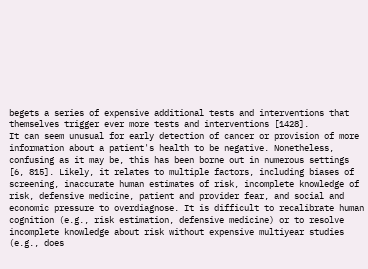begets a series of expensive additional tests and interventions that themselves trigger ever more tests and interventions [1428].
It can seem unusual for early detection of cancer or provision of more information about a patient's health to be negative. Nonetheless, confusing as it may be, this has been borne out in numerous settings [6, 815]. Likely, it relates to multiple factors, including biases of screening, inaccurate human estimates of risk, incomplete knowledge of risk, defensive medicine, patient and provider fear, and social and economic pressure to overdiagnose. It is difficult to recalibrate human cognition (e.g., risk estimation, defensive medicine) or to resolve incomplete knowledge about risk without expensive multiyear studies (e.g., does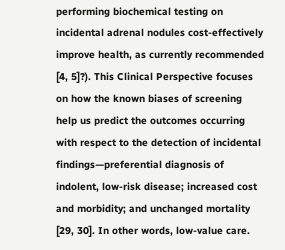performing biochemical testing on incidental adrenal nodules cost-effectively improve health, as currently recommended [4, 5]?). This Clinical Perspective focuses on how the known biases of screening help us predict the outcomes occurring with respect to the detection of incidental findings—preferential diagnosis of indolent, low-risk disease; increased cost and morbidity; and unchanged mortality [29, 30]. In other words, low-value care.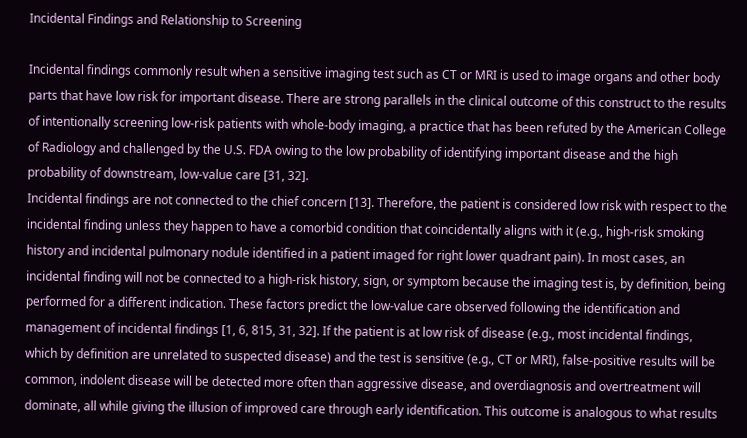Incidental Findings and Relationship to Screening

Incidental findings commonly result when a sensitive imaging test such as CT or MRI is used to image organs and other body parts that have low risk for important disease. There are strong parallels in the clinical outcome of this construct to the results of intentionally screening low-risk patients with whole-body imaging, a practice that has been refuted by the American College of Radiology and challenged by the U.S. FDA owing to the low probability of identifying important disease and the high probability of downstream, low-value care [31, 32].
Incidental findings are not connected to the chief concern [13]. Therefore, the patient is considered low risk with respect to the incidental finding unless they happen to have a comorbid condition that coincidentally aligns with it (e.g., high-risk smoking history and incidental pulmonary nodule identified in a patient imaged for right lower quadrant pain). In most cases, an incidental finding will not be connected to a high-risk history, sign, or symptom because the imaging test is, by definition, being performed for a different indication. These factors predict the low-value care observed following the identification and management of incidental findings [1, 6, 815, 31, 32]. If the patient is at low risk of disease (e.g., most incidental findings, which by definition are unrelated to suspected disease) and the test is sensitive (e.g., CT or MRI), false-positive results will be common, indolent disease will be detected more often than aggressive disease, and overdiagnosis and overtreatment will dominate, all while giving the illusion of improved care through early identification. This outcome is analogous to what results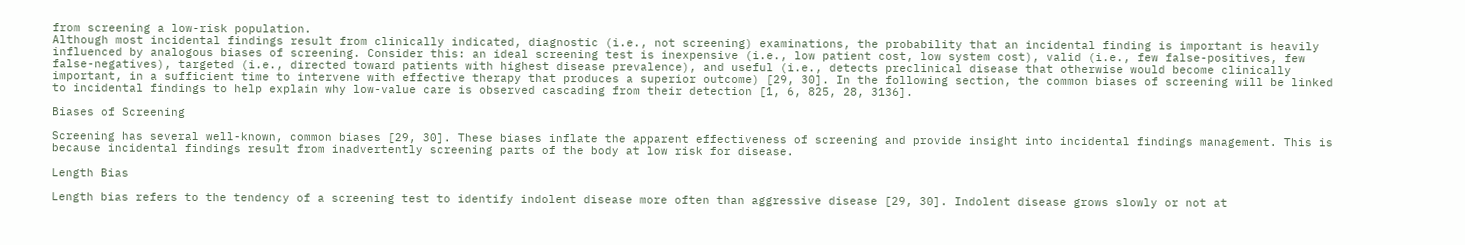from screening a low-risk population.
Although most incidental findings result from clinically indicated, diagnostic (i.e., not screening) examinations, the probability that an incidental finding is important is heavily influenced by analogous biases of screening. Consider this: an ideal screening test is inexpensive (i.e., low patient cost, low system cost), valid (i.e., few false-positives, few false-negatives), targeted (i.e., directed toward patients with highest disease prevalence), and useful (i.e., detects preclinical disease that otherwise would become clinically important, in a sufficient time to intervene with effective therapy that produces a superior outcome) [29, 30]. In the following section, the common biases of screening will be linked to incidental findings to help explain why low-value care is observed cascading from their detection [1, 6, 825, 28, 3136].

Biases of Screening

Screening has several well-known, common biases [29, 30]. These biases inflate the apparent effectiveness of screening and provide insight into incidental findings management. This is because incidental findings result from inadvertently screening parts of the body at low risk for disease.

Length Bias

Length bias refers to the tendency of a screening test to identify indolent disease more often than aggressive disease [29, 30]. Indolent disease grows slowly or not at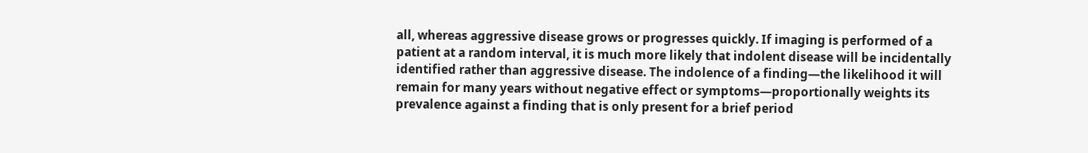all, whereas aggressive disease grows or progresses quickly. If imaging is performed of a patient at a random interval, it is much more likely that indolent disease will be incidentally identified rather than aggressive disease. The indolence of a finding—the likelihood it will remain for many years without negative effect or symptoms—proportionally weights its prevalence against a finding that is only present for a brief period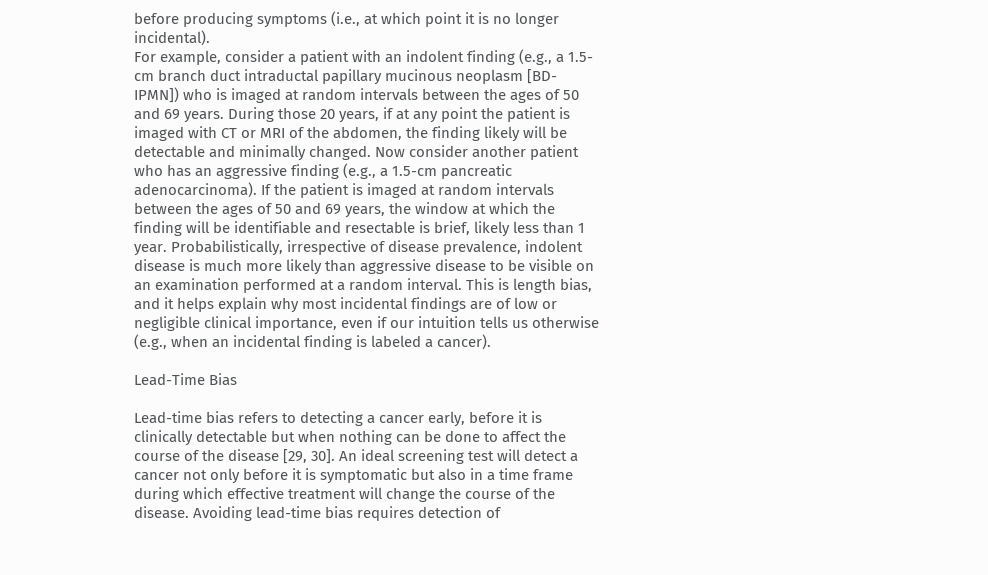before producing symptoms (i.e., at which point it is no longer incidental).
For example, consider a patient with an indolent finding (e.g., a 1.5-cm branch duct intraductal papillary mucinous neoplasm [BD-IPMN]) who is imaged at random intervals between the ages of 50 and 69 years. During those 20 years, if at any point the patient is imaged with CT or MRI of the abdomen, the finding likely will be detectable and minimally changed. Now consider another patient who has an aggressive finding (e.g., a 1.5-cm pancreatic adenocarcinoma). If the patient is imaged at random intervals between the ages of 50 and 69 years, the window at which the finding will be identifiable and resectable is brief, likely less than 1 year. Probabilistically, irrespective of disease prevalence, indolent disease is much more likely than aggressive disease to be visible on an examination performed at a random interval. This is length bias, and it helps explain why most incidental findings are of low or negligible clinical importance, even if our intuition tells us otherwise (e.g., when an incidental finding is labeled a cancer).

Lead-Time Bias

Lead-time bias refers to detecting a cancer early, before it is clinically detectable but when nothing can be done to affect the course of the disease [29, 30]. An ideal screening test will detect a cancer not only before it is symptomatic but also in a time frame during which effective treatment will change the course of the disease. Avoiding lead-time bias requires detection of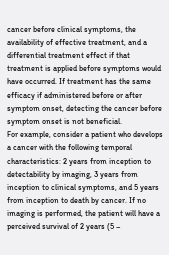cancer before clinical symptoms, the availability of effective treatment, and a differential treatment effect if that treatment is applied before symptoms would have occurred. If treatment has the same efficacy if administered before or after symptom onset, detecting the cancer before symptom onset is not beneficial.
For example, consider a patient who develops a cancer with the following temporal characteristics: 2 years from inception to detectability by imaging, 3 years from inception to clinical symptoms, and 5 years from inception to death by cancer. If no imaging is performed, the patient will have a perceived survival of 2 years (5 –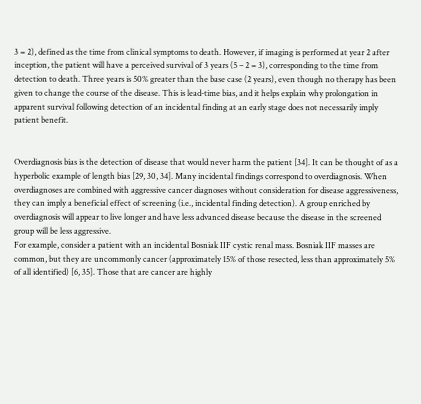3 = 2), defined as the time from clinical symptoms to death. However, if imaging is performed at year 2 after inception, the patient will have a perceived survival of 3 years (5 – 2 = 3), corresponding to the time from detection to death. Three years is 50% greater than the base case (2 years), even though no therapy has been given to change the course of the disease. This is lead-time bias, and it helps explain why prolongation in apparent survival following detection of an incidental finding at an early stage does not necessarily imply patient benefit.


Overdiagnosis bias is the detection of disease that would never harm the patient [34]. It can be thought of as a hyperbolic example of length bias [29, 30, 34]. Many incidental findings correspond to overdiagnosis. When overdiagnoses are combined with aggressive cancer diagnoses without consideration for disease aggressiveness, they can imply a beneficial effect of screening (i.e., incidental finding detection). A group enriched by overdiagnosis will appear to live longer and have less advanced disease because the disease in the screened group will be less aggressive.
For example, consider a patient with an incidental Bosniak IIF cystic renal mass. Bosniak IIF masses are common, but they are uncommonly cancer (approximately 15% of those resected, less than approximately 5% of all identified) [6, 35]. Those that are cancer are highly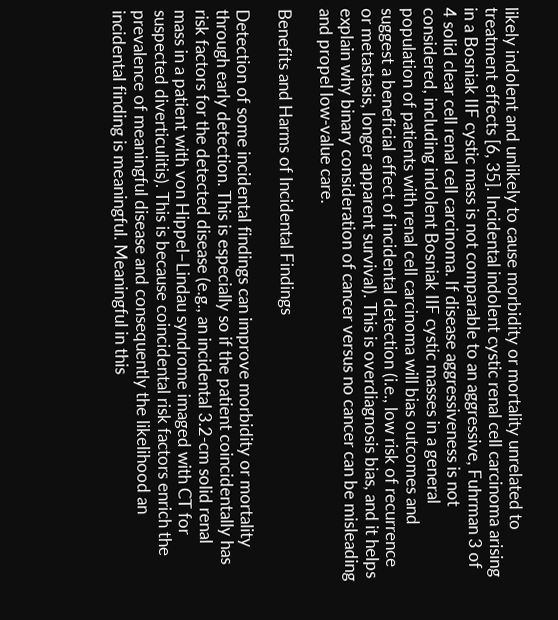likely indolent and unlikely to cause morbidity or mortality unrelated to treatment effects [6, 35]. Incidental indolent cystic renal cell carcinoma arising in a Bosniak IIF cystic mass is not comparable to an aggressive, Fuhrman 3 of 4 solid clear cell renal cell carcinoma. If disease aggressiveness is not considered, including indolent Bosniak IIF cystic masses in a general population of patients with renal cell carcinoma will bias outcomes and suggest a beneficial effect of incidental detection (i.e., low risk of recurrence or metastasis, longer apparent survival). This is overdiagnosis bias, and it helps explain why binary consideration of cancer versus no cancer can be misleading and propel low-value care.

Benefits and Harms of Incidental Findings

Detection of some incidental findings can improve morbidity or mortality through early detection. This is especially so if the patient coincidentally has risk factors for the detected disease (e.g., an incidental 3.2-cm solid renal mass in a patient with von Hippel–Lindau syndrome imaged with CT for suspected diverticulitis). This is because coincidental risk factors enrich the prevalence of meaningful disease and consequently the likelihood an incidental finding is meaningful. Meaningful in this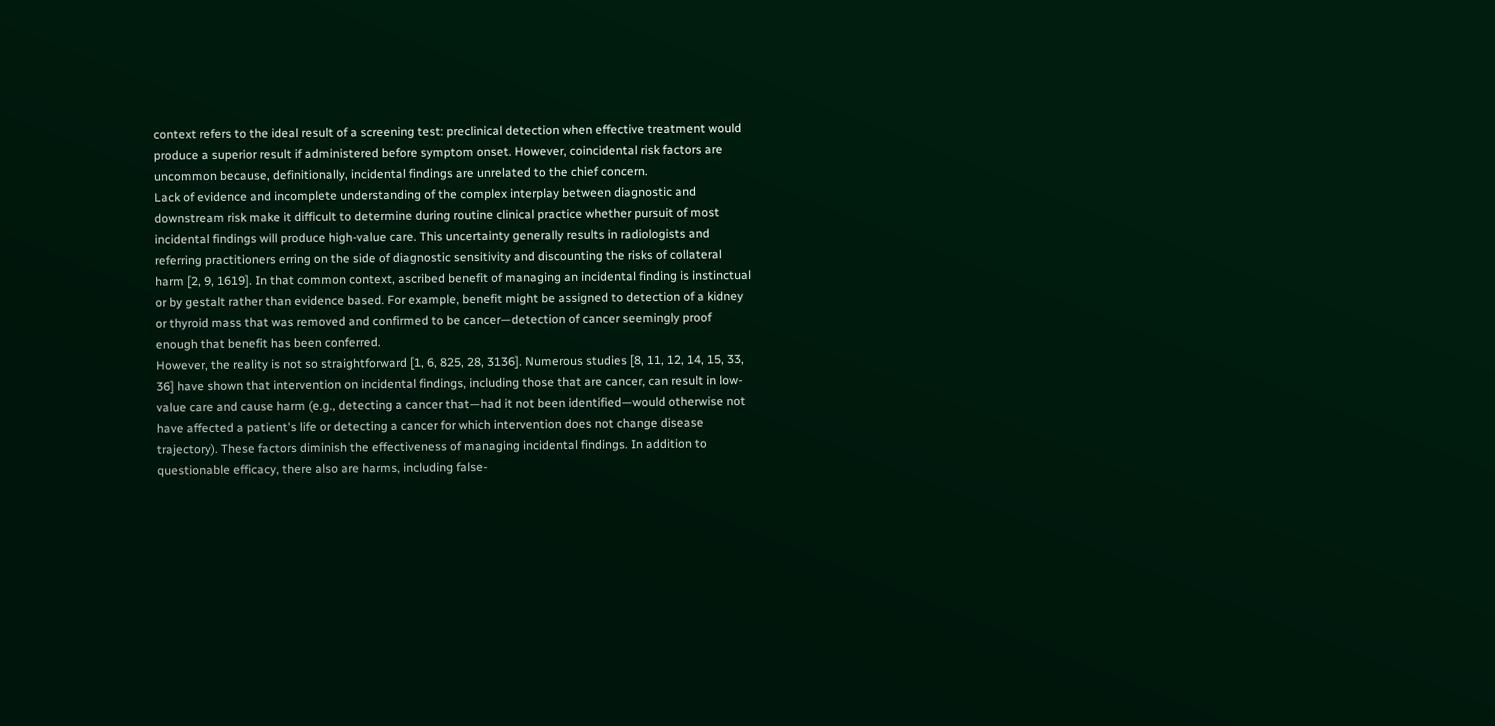context refers to the ideal result of a screening test: preclinical detection when effective treatment would produce a superior result if administered before symptom onset. However, coincidental risk factors are uncommon because, definitionally, incidental findings are unrelated to the chief concern.
Lack of evidence and incomplete understanding of the complex interplay between diagnostic and downstream risk make it difficult to determine during routine clinical practice whether pursuit of most incidental findings will produce high-value care. This uncertainty generally results in radiologists and referring practitioners erring on the side of diagnostic sensitivity and discounting the risks of collateral harm [2, 9, 1619]. In that common context, ascribed benefit of managing an incidental finding is instinctual or by gestalt rather than evidence based. For example, benefit might be assigned to detection of a kidney or thyroid mass that was removed and confirmed to be cancer—detection of cancer seemingly proof enough that benefit has been conferred.
However, the reality is not so straightforward [1, 6, 825, 28, 3136]. Numerous studies [8, 11, 12, 14, 15, 33, 36] have shown that intervention on incidental findings, including those that are cancer, can result in low-value care and cause harm (e.g., detecting a cancer that—had it not been identified—would otherwise not have affected a patient's life or detecting a cancer for which intervention does not change disease trajectory). These factors diminish the effectiveness of managing incidental findings. In addition to questionable efficacy, there also are harms, including false-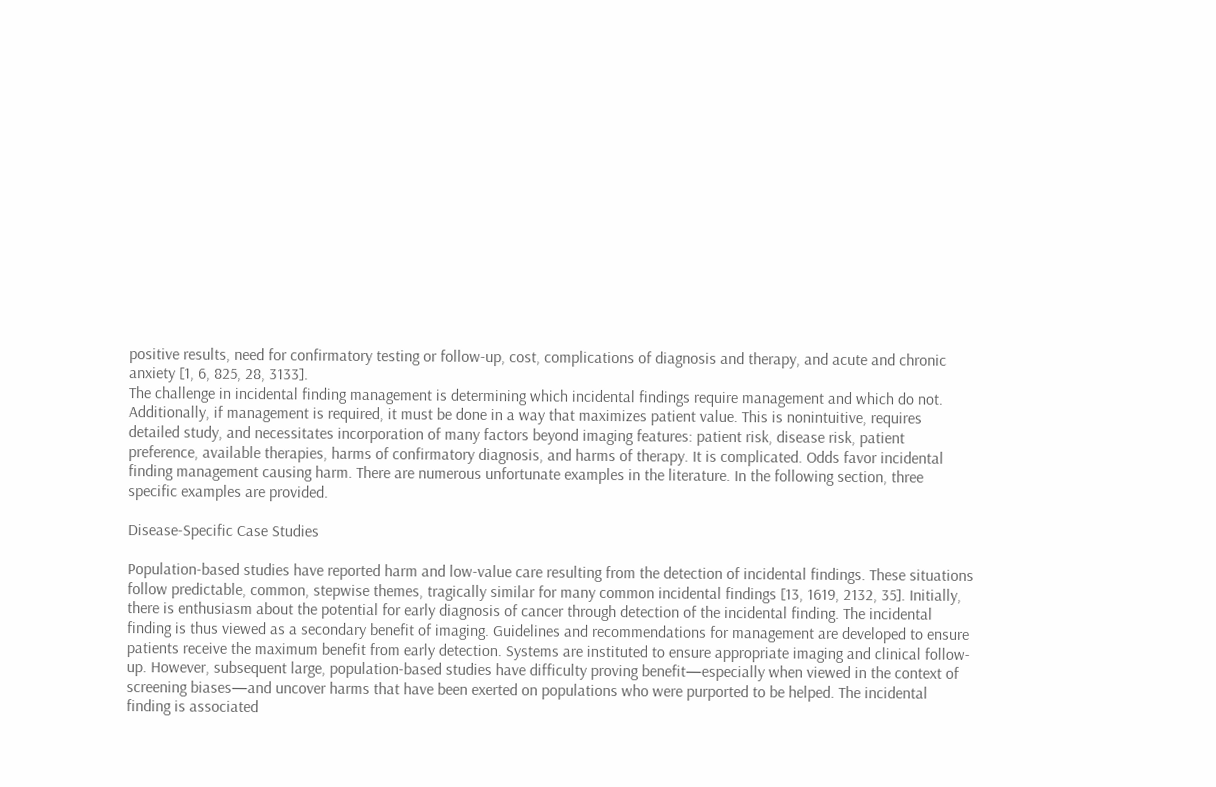positive results, need for confirmatory testing or follow-up, cost, complications of diagnosis and therapy, and acute and chronic anxiety [1, 6, 825, 28, 3133].
The challenge in incidental finding management is determining which incidental findings require management and which do not. Additionally, if management is required, it must be done in a way that maximizes patient value. This is nonintuitive, requires detailed study, and necessitates incorporation of many factors beyond imaging features: patient risk, disease risk, patient preference, available therapies, harms of confirmatory diagnosis, and harms of therapy. It is complicated. Odds favor incidental finding management causing harm. There are numerous unfortunate examples in the literature. In the following section, three specific examples are provided.

Disease-Specific Case Studies

Population-based studies have reported harm and low-value care resulting from the detection of incidental findings. These situations follow predictable, common, stepwise themes, tragically similar for many common incidental findings [13, 1619, 2132, 35]. Initially, there is enthusiasm about the potential for early diagnosis of cancer through detection of the incidental finding. The incidental finding is thus viewed as a secondary benefit of imaging. Guidelines and recommendations for management are developed to ensure patients receive the maximum benefit from early detection. Systems are instituted to ensure appropriate imaging and clinical follow-up. However, subsequent large, population-based studies have difficulty proving benefit—especially when viewed in the context of screening biases—and uncover harms that have been exerted on populations who were purported to be helped. The incidental finding is associated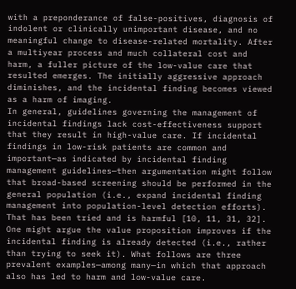with a preponderance of false-positives, diagnosis of indolent or clinically unimportant disease, and no meaningful change to disease-related mortality. After a multiyear process and much collateral cost and harm, a fuller picture of the low-value care that resulted emerges. The initially aggressive approach diminishes, and the incidental finding becomes viewed as a harm of imaging.
In general, guidelines governing the management of incidental findings lack cost-effectiveness support that they result in high-value care. If incidental findings in low-risk patients are common and important—as indicated by incidental finding management guidelines—then argumentation might follow that broad-based screening should be performed in the general population (i.e., expand incidental finding management into population-level detection efforts). That has been tried and is harmful [10, 11, 31, 32]. One might argue the value proposition improves if the incidental finding is already detected (i.e., rather than trying to seek it). What follows are three prevalent examples—among many—in which that approach also has led to harm and low-value care.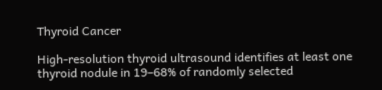Thyroid Cancer

High-resolution thyroid ultrasound identifies at least one thyroid nodule in 19–68% of randomly selected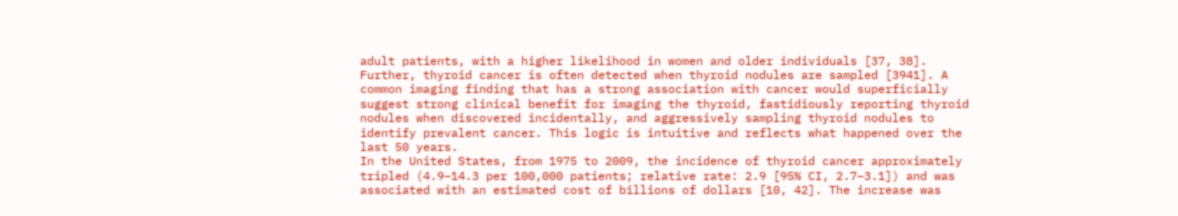adult patients, with a higher likelihood in women and older individuals [37, 38]. Further, thyroid cancer is often detected when thyroid nodules are sampled [3941]. A common imaging finding that has a strong association with cancer would superficially suggest strong clinical benefit for imaging the thyroid, fastidiously reporting thyroid nodules when discovered incidentally, and aggressively sampling thyroid nodules to identify prevalent cancer. This logic is intuitive and reflects what happened over the last 50 years.
In the United States, from 1975 to 2009, the incidence of thyroid cancer approximately tripled (4.9–14.3 per 100,000 patients; relative rate: 2.9 [95% CI, 2.7–3.1]) and was associated with an estimated cost of billions of dollars [10, 42]. The increase was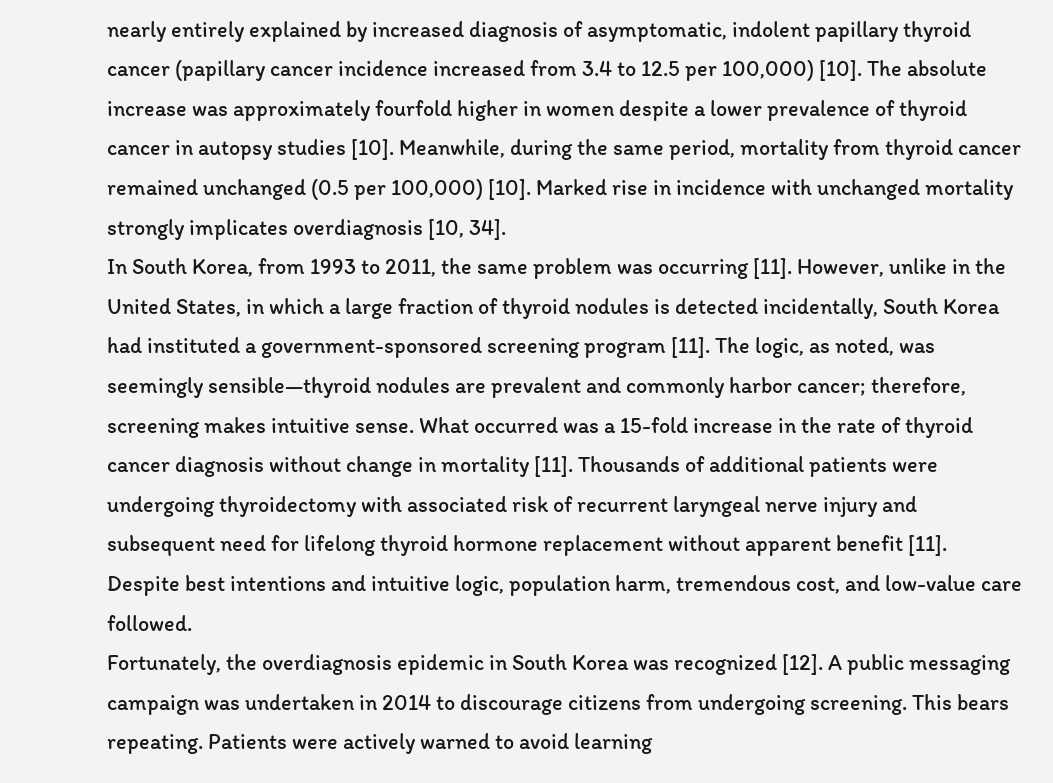nearly entirely explained by increased diagnosis of asymptomatic, indolent papillary thyroid cancer (papillary cancer incidence increased from 3.4 to 12.5 per 100,000) [10]. The absolute increase was approximately fourfold higher in women despite a lower prevalence of thyroid cancer in autopsy studies [10]. Meanwhile, during the same period, mortality from thyroid cancer remained unchanged (0.5 per 100,000) [10]. Marked rise in incidence with unchanged mortality strongly implicates overdiagnosis [10, 34].
In South Korea, from 1993 to 2011, the same problem was occurring [11]. However, unlike in the United States, in which a large fraction of thyroid nodules is detected incidentally, South Korea had instituted a government-sponsored screening program [11]. The logic, as noted, was seemingly sensible—thyroid nodules are prevalent and commonly harbor cancer; therefore, screening makes intuitive sense. What occurred was a 15-fold increase in the rate of thyroid cancer diagnosis without change in mortality [11]. Thousands of additional patients were undergoing thyroidectomy with associated risk of recurrent laryngeal nerve injury and subsequent need for lifelong thyroid hormone replacement without apparent benefit [11]. Despite best intentions and intuitive logic, population harm, tremendous cost, and low-value care followed.
Fortunately, the overdiagnosis epidemic in South Korea was recognized [12]. A public messaging campaign was undertaken in 2014 to discourage citizens from undergoing screening. This bears repeating. Patients were actively warned to avoid learning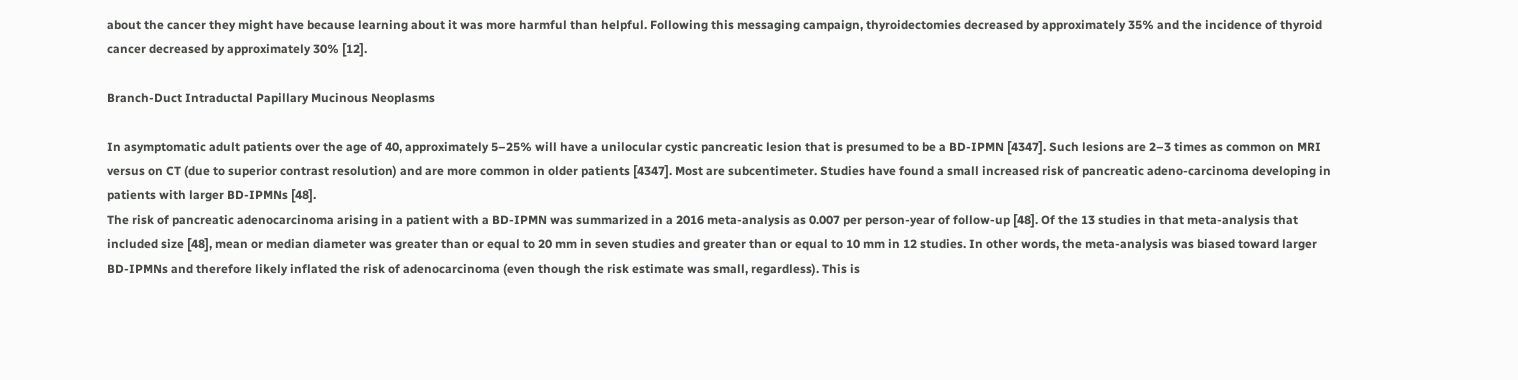about the cancer they might have because learning about it was more harmful than helpful. Following this messaging campaign, thyroidectomies decreased by approximately 35% and the incidence of thyroid cancer decreased by approximately 30% [12].

Branch-Duct Intraductal Papillary Mucinous Neoplasms

In asymptomatic adult patients over the age of 40, approximately 5–25% will have a unilocular cystic pancreatic lesion that is presumed to be a BD-IPMN [4347]. Such lesions are 2–3 times as common on MRI versus on CT (due to superior contrast resolution) and are more common in older patients [4347]. Most are subcentimeter. Studies have found a small increased risk of pancreatic adeno-carcinoma developing in patients with larger BD-IPMNs [48].
The risk of pancreatic adenocarcinoma arising in a patient with a BD-IPMN was summarized in a 2016 meta-analysis as 0.007 per person-year of follow-up [48]. Of the 13 studies in that meta-analysis that included size [48], mean or median diameter was greater than or equal to 20 mm in seven studies and greater than or equal to 10 mm in 12 studies. In other words, the meta-analysis was biased toward larger BD-IPMNs and therefore likely inflated the risk of adenocarcinoma (even though the risk estimate was small, regardless). This is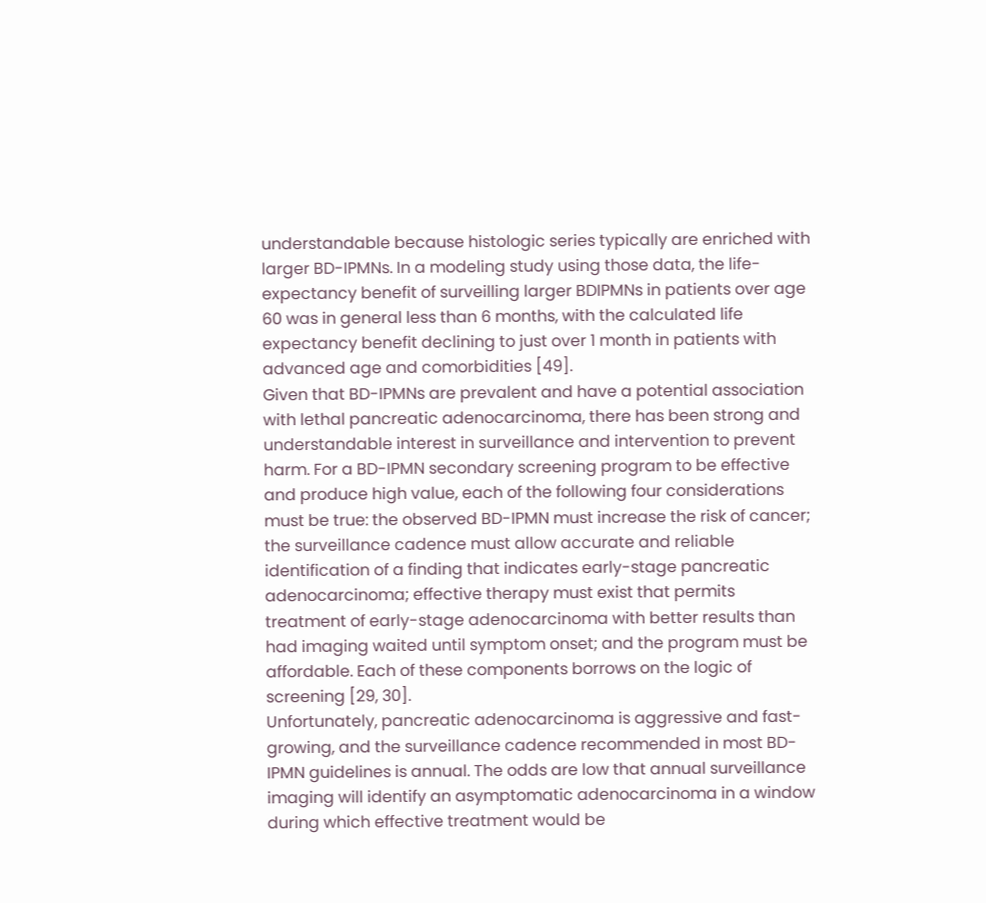understandable because histologic series typically are enriched with larger BD-IPMNs. In a modeling study using those data, the life-expectancy benefit of surveilling larger BDIPMNs in patients over age 60 was in general less than 6 months, with the calculated life expectancy benefit declining to just over 1 month in patients with advanced age and comorbidities [49].
Given that BD-IPMNs are prevalent and have a potential association with lethal pancreatic adenocarcinoma, there has been strong and understandable interest in surveillance and intervention to prevent harm. For a BD-IPMN secondary screening program to be effective and produce high value, each of the following four considerations must be true: the observed BD-IPMN must increase the risk of cancer; the surveillance cadence must allow accurate and reliable identification of a finding that indicates early-stage pancreatic adenocarcinoma; effective therapy must exist that permits treatment of early-stage adenocarcinoma with better results than had imaging waited until symptom onset; and the program must be affordable. Each of these components borrows on the logic of screening [29, 30].
Unfortunately, pancreatic adenocarcinoma is aggressive and fast-growing, and the surveillance cadence recommended in most BD-IPMN guidelines is annual. The odds are low that annual surveillance imaging will identify an asymptomatic adenocarcinoma in a window during which effective treatment would be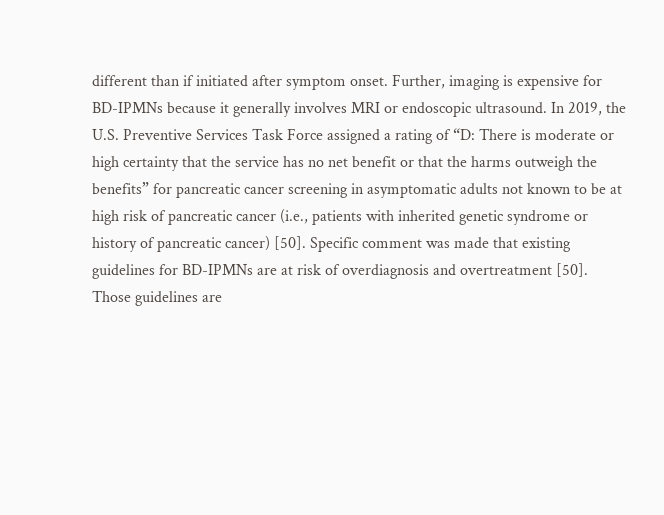different than if initiated after symptom onset. Further, imaging is expensive for BD-IPMNs because it generally involves MRI or endoscopic ultrasound. In 2019, the U.S. Preventive Services Task Force assigned a rating of “D: There is moderate or high certainty that the service has no net benefit or that the harms outweigh the benefits” for pancreatic cancer screening in asymptomatic adults not known to be at high risk of pancreatic cancer (i.e., patients with inherited genetic syndrome or history of pancreatic cancer) [50]. Specific comment was made that existing guidelines for BD-IPMNs are at risk of overdiagnosis and overtreatment [50]. Those guidelines are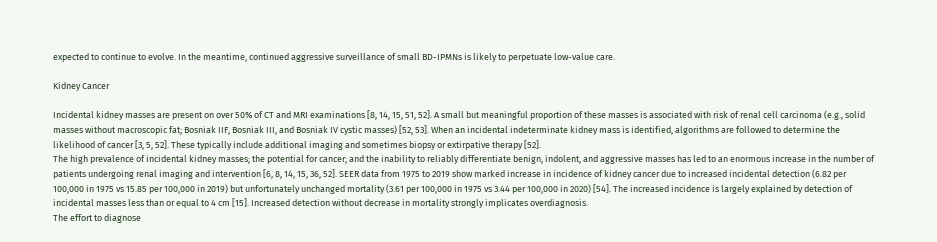expected to continue to evolve. In the meantime, continued aggressive surveillance of small BD-IPMNs is likely to perpetuate low-value care.

Kidney Cancer

Incidental kidney masses are present on over 50% of CT and MRI examinations [8, 14, 15, 51, 52]. A small but meaningful proportion of these masses is associated with risk of renal cell carcinoma (e.g., solid masses without macroscopic fat; Bosniak IIF, Bosniak III, and Bosniak IV cystic masses) [52, 53]. When an incidental indeterminate kidney mass is identified, algorithms are followed to determine the likelihood of cancer [3, 5, 52]. These typically include additional imaging and sometimes biopsy or extirpative therapy [52].
The high prevalence of incidental kidney masses; the potential for cancer; and the inability to reliably differentiate benign, indolent, and aggressive masses has led to an enormous increase in the number of patients undergoing renal imaging and intervention [6, 8, 14, 15, 36, 52]. SEER data from 1975 to 2019 show marked increase in incidence of kidney cancer due to increased incidental detection (6.82 per 100,000 in 1975 vs 15.85 per 100,000 in 2019) but unfortunately unchanged mortality (3.61 per 100,000 in 1975 vs 3.44 per 100,000 in 2020) [54]. The increased incidence is largely explained by detection of incidental masses less than or equal to 4 cm [15]. Increased detection without decrease in mortality strongly implicates overdiagnosis.
The effort to diagnose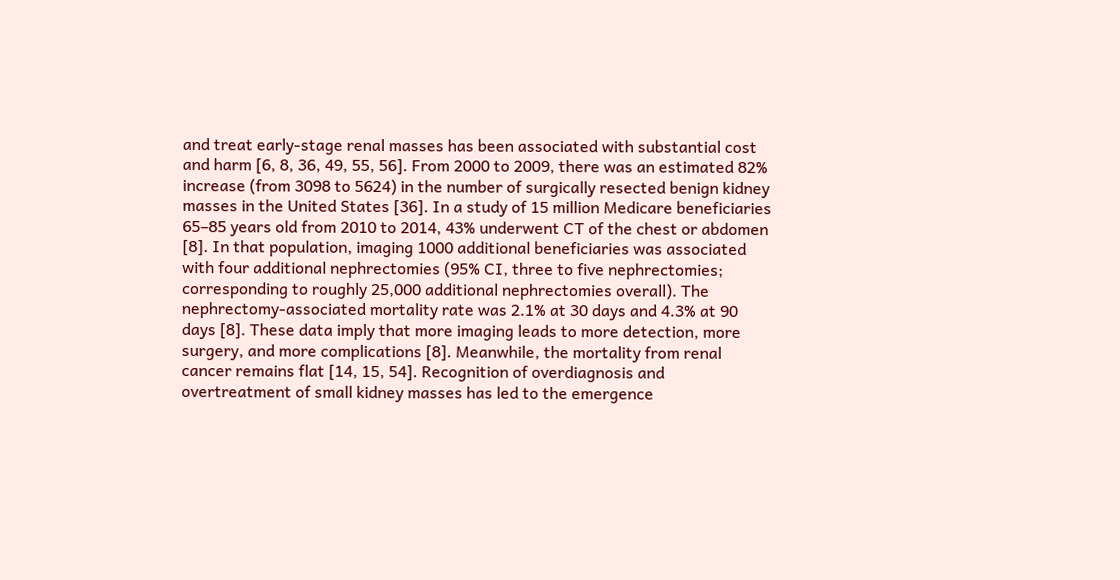and treat early-stage renal masses has been associated with substantial cost and harm [6, 8, 36, 49, 55, 56]. From 2000 to 2009, there was an estimated 82% increase (from 3098 to 5624) in the number of surgically resected benign kidney masses in the United States [36]. In a study of 15 million Medicare beneficiaries 65–85 years old from 2010 to 2014, 43% underwent CT of the chest or abdomen [8]. In that population, imaging 1000 additional beneficiaries was associated with four additional nephrectomies (95% CI, three to five nephrectomies; corresponding to roughly 25,000 additional nephrectomies overall). The nephrectomy-associated mortality rate was 2.1% at 30 days and 4.3% at 90 days [8]. These data imply that more imaging leads to more detection, more surgery, and more complications [8]. Meanwhile, the mortality from renal cancer remains flat [14, 15, 54]. Recognition of overdiagnosis and overtreatment of small kidney masses has led to the emergence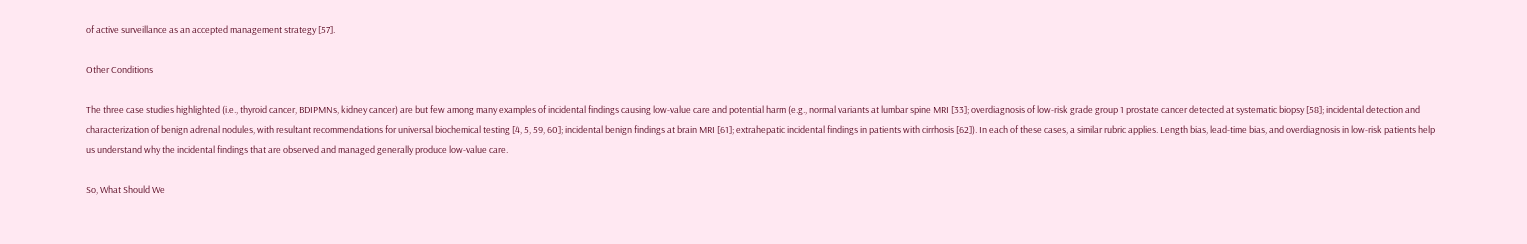of active surveillance as an accepted management strategy [57].

Other Conditions

The three case studies highlighted (i.e., thyroid cancer, BDIPMNs, kidney cancer) are but few among many examples of incidental findings causing low-value care and potential harm (e.g., normal variants at lumbar spine MRI [33]; overdiagnosis of low-risk grade group 1 prostate cancer detected at systematic biopsy [58]; incidental detection and characterization of benign adrenal nodules, with resultant recommendations for universal biochemical testing [4, 5, 59, 60]; incidental benign findings at brain MRI [61]; extrahepatic incidental findings in patients with cirrhosis [62]). In each of these cases, a similar rubric applies. Length bias, lead-time bias, and overdiagnosis in low-risk patients help us understand why the incidental findings that are observed and managed generally produce low-value care.

So, What Should We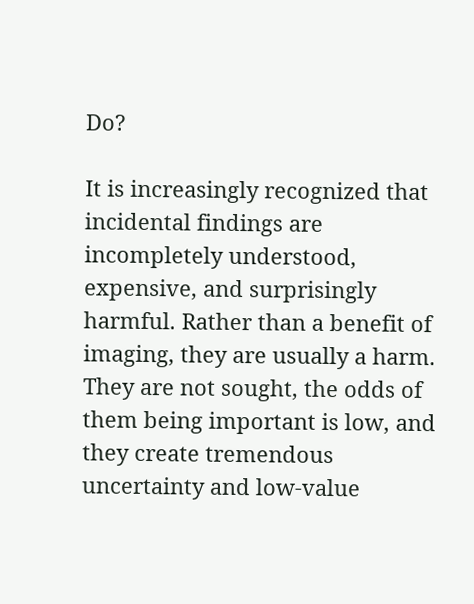Do?

It is increasingly recognized that incidental findings are incompletely understood, expensive, and surprisingly harmful. Rather than a benefit of imaging, they are usually a harm. They are not sought, the odds of them being important is low, and they create tremendous uncertainty and low-value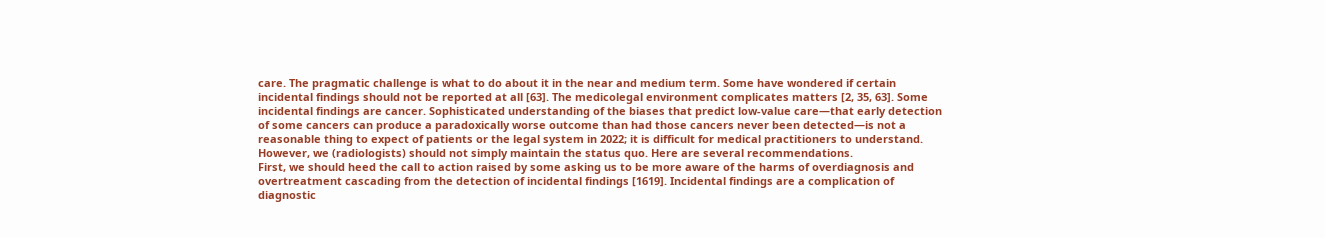care. The pragmatic challenge is what to do about it in the near and medium term. Some have wondered if certain incidental findings should not be reported at all [63]. The medicolegal environment complicates matters [2, 35, 63]. Some incidental findings are cancer. Sophisticated understanding of the biases that predict low-value care—that early detection of some cancers can produce a paradoxically worse outcome than had those cancers never been detected—is not a reasonable thing to expect of patients or the legal system in 2022; it is difficult for medical practitioners to understand. However, we (radiologists) should not simply maintain the status quo. Here are several recommendations.
First, we should heed the call to action raised by some asking us to be more aware of the harms of overdiagnosis and overtreatment cascading from the detection of incidental findings [1619]. Incidental findings are a complication of diagnostic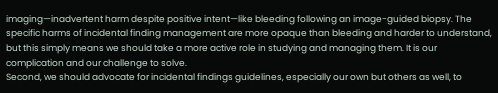imaging—inadvertent harm despite positive intent—like bleeding following an image-guided biopsy. The specific harms of incidental finding management are more opaque than bleeding and harder to understand, but this simply means we should take a more active role in studying and managing them. It is our complication and our challenge to solve.
Second, we should advocate for incidental findings guidelines, especially our own but others as well, to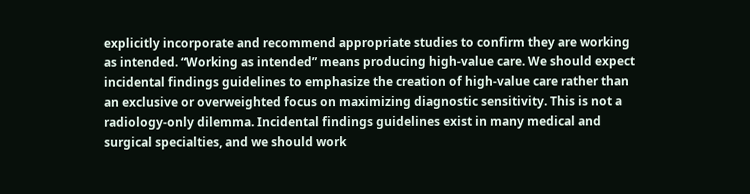explicitly incorporate and recommend appropriate studies to confirm they are working as intended. “Working as intended” means producing high-value care. We should expect incidental findings guidelines to emphasize the creation of high-value care rather than an exclusive or overweighted focus on maximizing diagnostic sensitivity. This is not a radiology-only dilemma. Incidental findings guidelines exist in many medical and surgical specialties, and we should work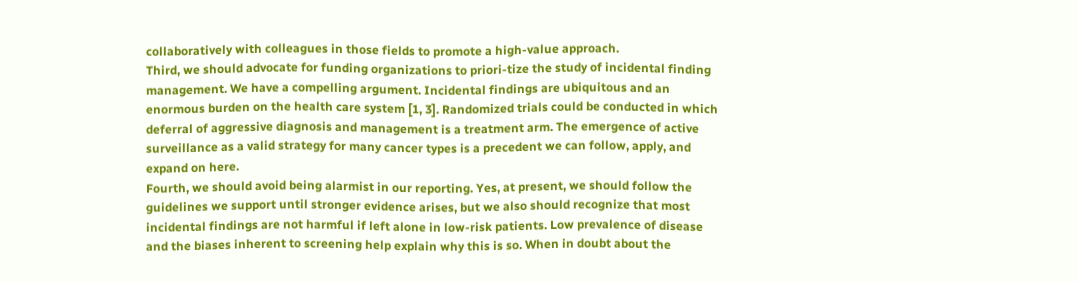collaboratively with colleagues in those fields to promote a high-value approach.
Third, we should advocate for funding organizations to priori-tize the study of incidental finding management. We have a compelling argument. Incidental findings are ubiquitous and an enormous burden on the health care system [1, 3]. Randomized trials could be conducted in which deferral of aggressive diagnosis and management is a treatment arm. The emergence of active surveillance as a valid strategy for many cancer types is a precedent we can follow, apply, and expand on here.
Fourth, we should avoid being alarmist in our reporting. Yes, at present, we should follow the guidelines we support until stronger evidence arises, but we also should recognize that most incidental findings are not harmful if left alone in low-risk patients. Low prevalence of disease and the biases inherent to screening help explain why this is so. When in doubt about the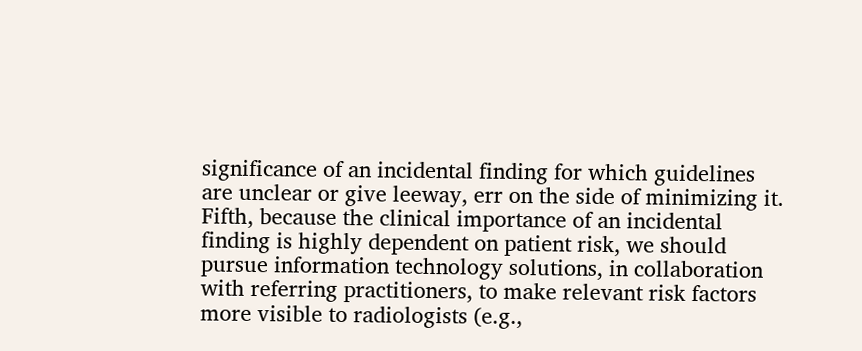significance of an incidental finding for which guidelines are unclear or give leeway, err on the side of minimizing it.
Fifth, because the clinical importance of an incidental finding is highly dependent on patient risk, we should pursue information technology solutions, in collaboration with referring practitioners, to make relevant risk factors more visible to radiologists (e.g.,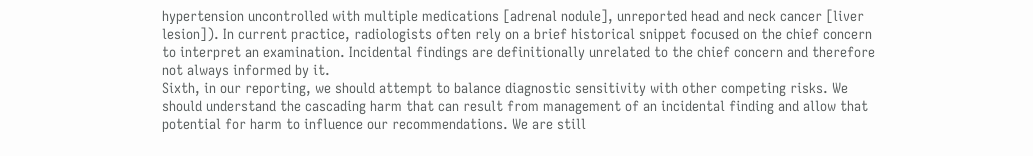hypertension uncontrolled with multiple medications [adrenal nodule], unreported head and neck cancer [liver lesion]). In current practice, radiologists often rely on a brief historical snippet focused on the chief concern to interpret an examination. Incidental findings are definitionally unrelated to the chief concern and therefore not always informed by it.
Sixth, in our reporting, we should attempt to balance diagnostic sensitivity with other competing risks. We should understand the cascading harm that can result from management of an incidental finding and allow that potential for harm to influence our recommendations. We are still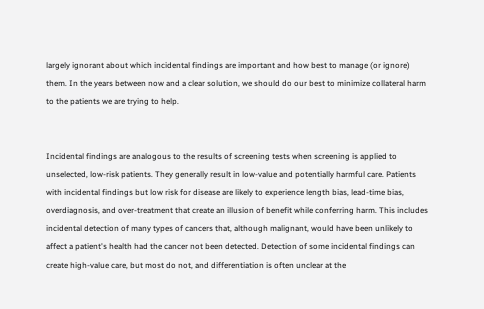largely ignorant about which incidental findings are important and how best to manage (or ignore) them. In the years between now and a clear solution, we should do our best to minimize collateral harm to the patients we are trying to help.


Incidental findings are analogous to the results of screening tests when screening is applied to unselected, low-risk patients. They generally result in low-value and potentially harmful care. Patients with incidental findings but low risk for disease are likely to experience length bias, lead-time bias, overdiagnosis, and over-treatment that create an illusion of benefit while conferring harm. This includes incidental detection of many types of cancers that, although malignant, would have been unlikely to affect a patient's health had the cancer not been detected. Detection of some incidental findings can create high-value care, but most do not, and differentiation is often unclear at the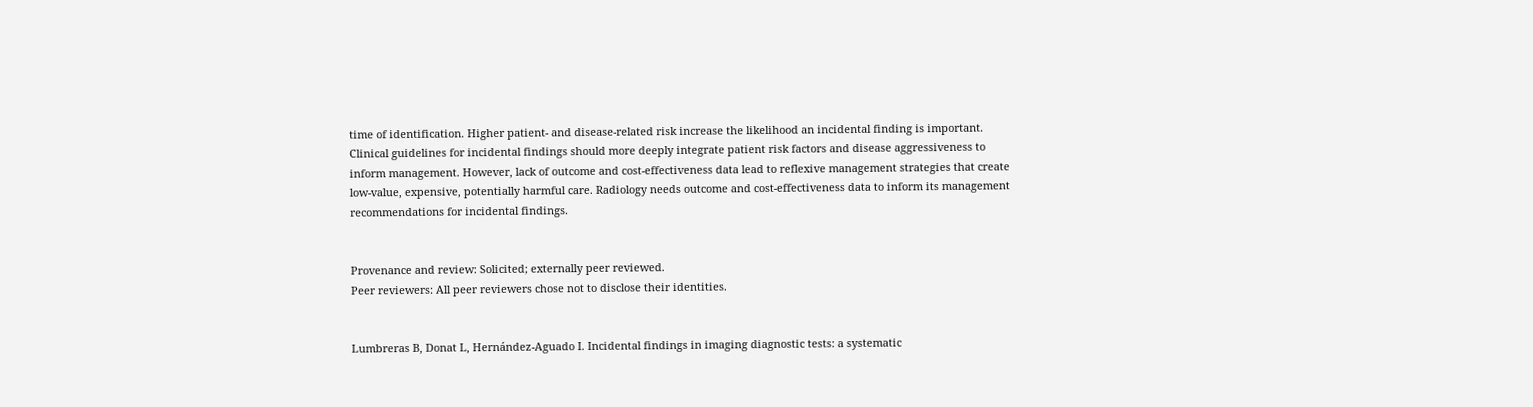time of identification. Higher patient- and disease-related risk increase the likelihood an incidental finding is important. Clinical guidelines for incidental findings should more deeply integrate patient risk factors and disease aggressiveness to inform management. However, lack of outcome and cost-effectiveness data lead to reflexive management strategies that create low-value, expensive, potentially harmful care. Radiology needs outcome and cost-effectiveness data to inform its management recommendations for incidental findings.


Provenance and review: Solicited; externally peer reviewed.
Peer reviewers: All peer reviewers chose not to disclose their identities.


Lumbreras B, Donat L, Hernández-Aguado I. Incidental findings in imaging diagnostic tests: a systematic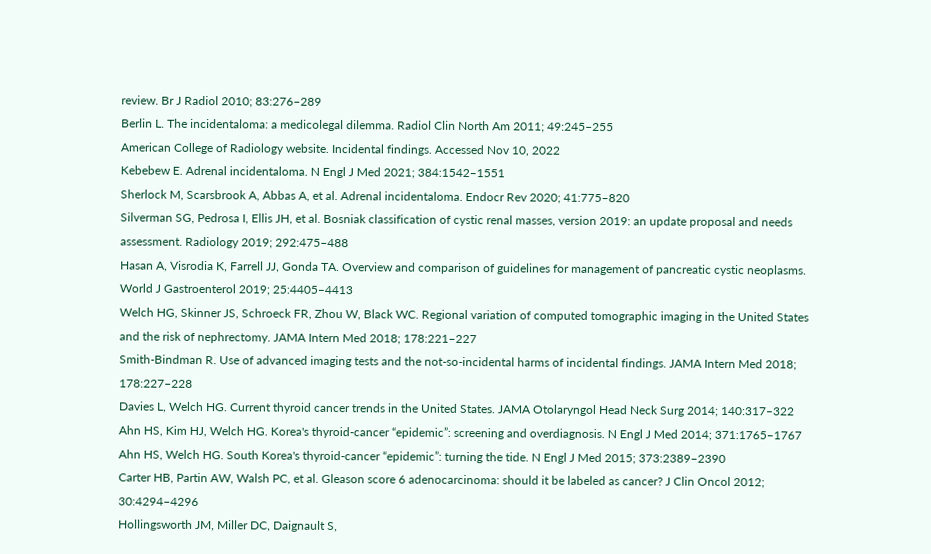review. Br J Radiol 2010; 83:276–289
Berlin L. The incidentaloma: a medicolegal dilemma. Radiol Clin North Am 2011; 49:245–255
American College of Radiology website. Incidental findings. Accessed Nov 10, 2022
Kebebew E. Adrenal incidentaloma. N Engl J Med 2021; 384:1542–1551
Sherlock M, Scarsbrook A, Abbas A, et al. Adrenal incidentaloma. Endocr Rev 2020; 41:775–820
Silverman SG, Pedrosa I, Ellis JH, et al. Bosniak classification of cystic renal masses, version 2019: an update proposal and needs assessment. Radiology 2019; 292:475–488
Hasan A, Visrodia K, Farrell JJ, Gonda TA. Overview and comparison of guidelines for management of pancreatic cystic neoplasms. World J Gastroenterol 2019; 25:4405–4413
Welch HG, Skinner JS, Schroeck FR, Zhou W, Black WC. Regional variation of computed tomographic imaging in the United States and the risk of nephrectomy. JAMA Intern Med 2018; 178:221–227
Smith-Bindman R. Use of advanced imaging tests and the not-so-incidental harms of incidental findings. JAMA Intern Med 2018; 178:227–228
Davies L, Welch HG. Current thyroid cancer trends in the United States. JAMA Otolaryngol Head Neck Surg 2014; 140:317–322
Ahn HS, Kim HJ, Welch HG. Korea's thyroid-cancer “epidemic”: screening and overdiagnosis. N Engl J Med 2014; 371:1765–1767
Ahn HS, Welch HG. South Korea's thyroid-cancer “epidemic”: turning the tide. N Engl J Med 2015; 373:2389–2390
Carter HB, Partin AW, Walsh PC, et al. Gleason score 6 adenocarcinoma: should it be labeled as cancer? J Clin Oncol 2012; 30:4294–4296
Hollingsworth JM, Miller DC, Daignault S,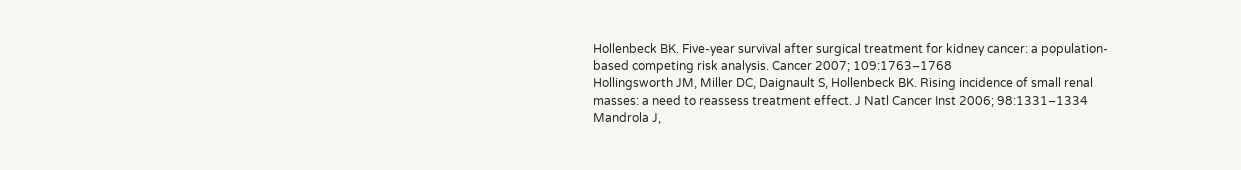Hollenbeck BK. Five-year survival after surgical treatment for kidney cancer: a population-based competing risk analysis. Cancer 2007; 109:1763–1768
Hollingsworth JM, Miller DC, Daignault S, Hollenbeck BK. Rising incidence of small renal masses: a need to reassess treatment effect. J Natl Cancer Inst 2006; 98:1331–1334
Mandrola J,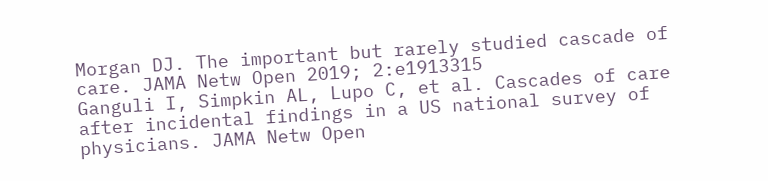Morgan DJ. The important but rarely studied cascade of care. JAMA Netw Open 2019; 2:e1913315
Ganguli I, Simpkin AL, Lupo C, et al. Cascades of care after incidental findings in a US national survey of physicians. JAMA Netw Open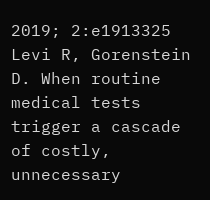2019; 2:e1913325
Levi R, Gorenstein D. When routine medical tests trigger a cascade of costly, unnecessary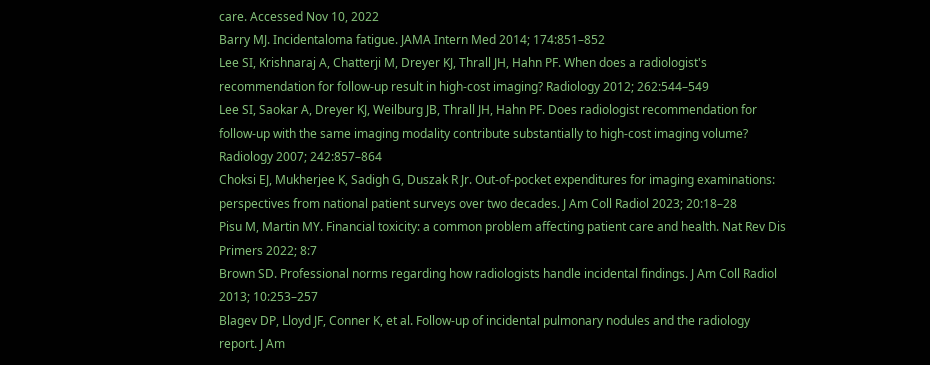care. Accessed Nov 10, 2022
Barry MJ. Incidentaloma fatigue. JAMA Intern Med 2014; 174:851–852
Lee SI, Krishnaraj A, Chatterji M, Dreyer KJ, Thrall JH, Hahn PF. When does a radiologist's recommendation for follow-up result in high-cost imaging? Radiology 2012; 262:544–549
Lee SI, Saokar A, Dreyer KJ, Weilburg JB, Thrall JH, Hahn PF. Does radiologist recommendation for follow-up with the same imaging modality contribute substantially to high-cost imaging volume? Radiology 2007; 242:857–864
Choksi EJ, Mukherjee K, Sadigh G, Duszak R Jr. Out-of-pocket expenditures for imaging examinations: perspectives from national patient surveys over two decades. J Am Coll Radiol 2023; 20:18–28
Pisu M, Martin MY. Financial toxicity: a common problem affecting patient care and health. Nat Rev Dis Primers 2022; 8:7
Brown SD. Professional norms regarding how radiologists handle incidental findings. J Am Coll Radiol 2013; 10:253–257
Blagev DP, Lloyd JF, Conner K, et al. Follow-up of incidental pulmonary nodules and the radiology report. J Am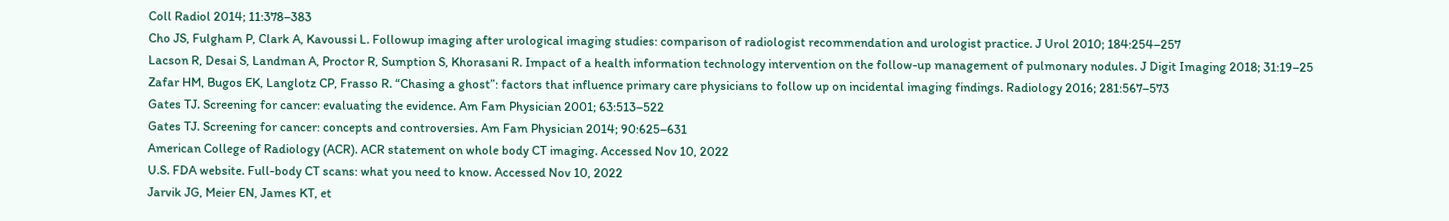Coll Radiol 2014; 11:378–383
Cho JS, Fulgham P, Clark A, Kavoussi L. Followup imaging after urological imaging studies: comparison of radiologist recommendation and urologist practice. J Urol 2010; 184:254–257
Lacson R, Desai S, Landman A, Proctor R, Sumption S, Khorasani R. Impact of a health information technology intervention on the follow-up management of pulmonary nodules. J Digit Imaging 2018; 31:19–25
Zafar HM, Bugos EK, Langlotz CP, Frasso R. “Chasing a ghost”: factors that influence primary care physicians to follow up on incidental imaging findings. Radiology 2016; 281:567–573
Gates TJ. Screening for cancer: evaluating the evidence. Am Fam Physician 2001; 63:513–522
Gates TJ. Screening for cancer: concepts and controversies. Am Fam Physician 2014; 90:625–631
American College of Radiology (ACR). ACR statement on whole body CT imaging. Accessed Nov 10, 2022
U.S. FDA website. Full-body CT scans: what you need to know. Accessed Nov 10, 2022
Jarvik JG, Meier EN, James KT, et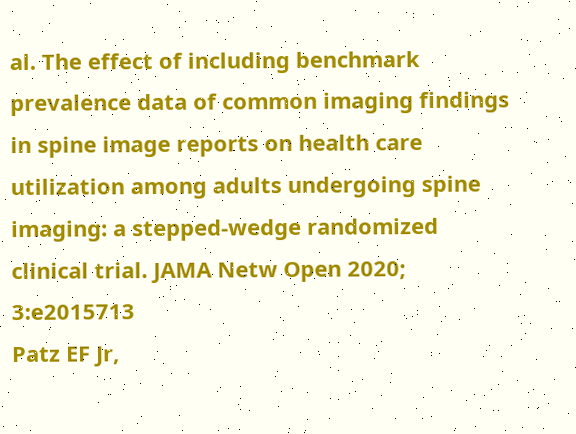al. The effect of including benchmark prevalence data of common imaging findings in spine image reports on health care utilization among adults undergoing spine imaging: a stepped-wedge randomized clinical trial. JAMA Netw Open 2020; 3:e2015713
Patz EF Jr,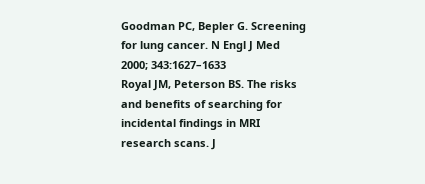Goodman PC, Bepler G. Screening for lung cancer. N Engl J Med 2000; 343:1627–1633
Royal JM, Peterson BS. The risks and benefits of searching for incidental findings in MRI research scans. J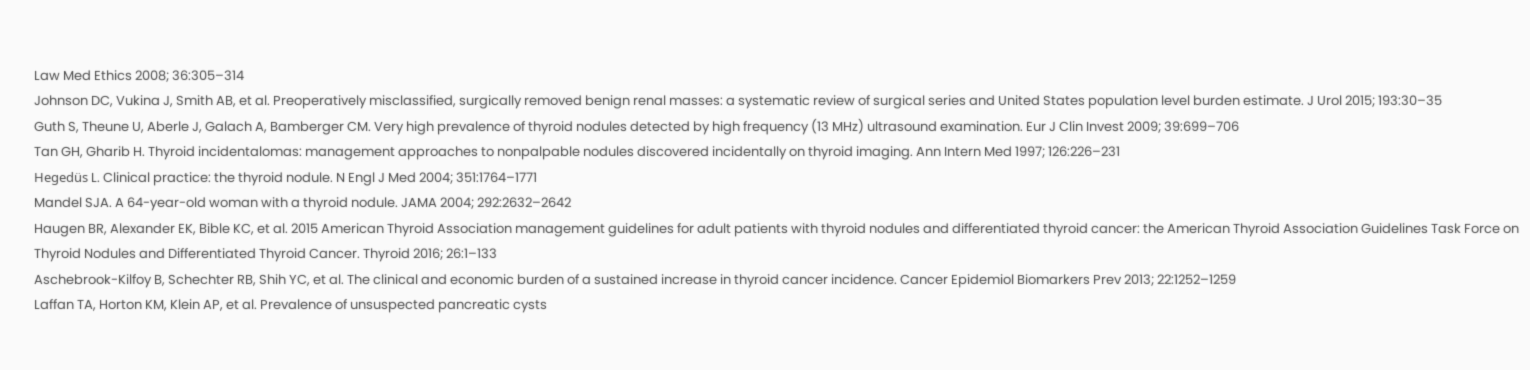Law Med Ethics 2008; 36:305–314
Johnson DC, Vukina J, Smith AB, et al. Preoperatively misclassified, surgically removed benign renal masses: a systematic review of surgical series and United States population level burden estimate. J Urol 2015; 193:30–35
Guth S, Theune U, Aberle J, Galach A, Bamberger CM. Very high prevalence of thyroid nodules detected by high frequency (13 MHz) ultrasound examination. Eur J Clin Invest 2009; 39:699–706
Tan GH, Gharib H. Thyroid incidentalomas: management approaches to nonpalpable nodules discovered incidentally on thyroid imaging. Ann Intern Med 1997; 126:226–231
Hegedüs L. Clinical practice: the thyroid nodule. N Engl J Med 2004; 351:1764–1771
Mandel SJA. A 64-year-old woman with a thyroid nodule. JAMA 2004; 292:2632–2642
Haugen BR, Alexander EK, Bible KC, et al. 2015 American Thyroid Association management guidelines for adult patients with thyroid nodules and differentiated thyroid cancer: the American Thyroid Association Guidelines Task Force on Thyroid Nodules and Differentiated Thyroid Cancer. Thyroid 2016; 26:1–133
Aschebrook-Kilfoy B, Schechter RB, Shih YC, et al. The clinical and economic burden of a sustained increase in thyroid cancer incidence. Cancer Epidemiol Biomarkers Prev 2013; 22:1252–1259
Laffan TA, Horton KM, Klein AP, et al. Prevalence of unsuspected pancreatic cysts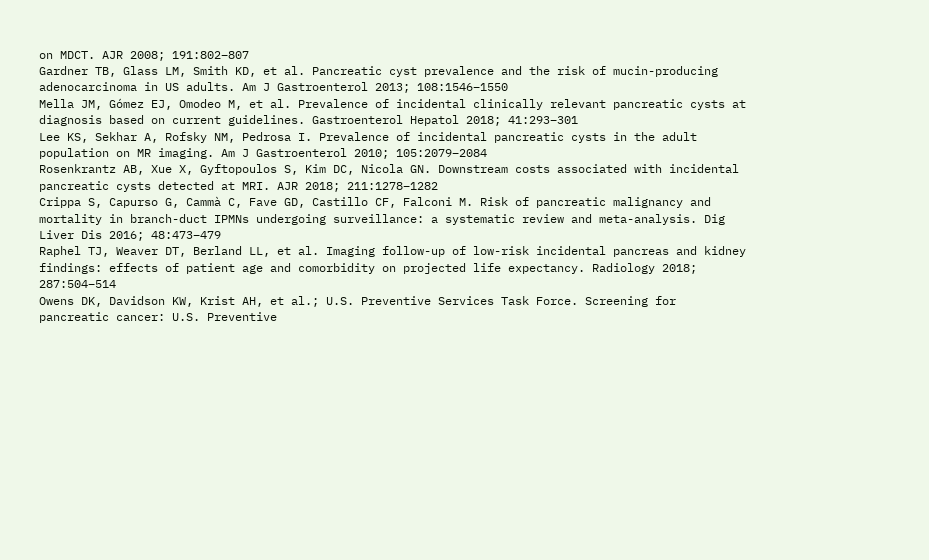on MDCT. AJR 2008; 191:802–807
Gardner TB, Glass LM, Smith KD, et al. Pancreatic cyst prevalence and the risk of mucin-producing adenocarcinoma in US adults. Am J Gastroenterol 2013; 108:1546–1550
Mella JM, Gómez EJ, Omodeo M, et al. Prevalence of incidental clinically relevant pancreatic cysts at diagnosis based on current guidelines. Gastroenterol Hepatol 2018; 41:293–301
Lee KS, Sekhar A, Rofsky NM, Pedrosa I. Prevalence of incidental pancreatic cysts in the adult population on MR imaging. Am J Gastroenterol 2010; 105:2079–2084
Rosenkrantz AB, Xue X, Gyftopoulos S, Kim DC, Nicola GN. Downstream costs associated with incidental pancreatic cysts detected at MRI. AJR 2018; 211:1278–1282
Crippa S, Capurso G, Cammà C, Fave GD, Castillo CF, Falconi M. Risk of pancreatic malignancy and mortality in branch-duct IPMNs undergoing surveillance: a systematic review and meta-analysis. Dig Liver Dis 2016; 48:473–479
Raphel TJ, Weaver DT, Berland LL, et al. Imaging follow-up of low-risk incidental pancreas and kidney findings: effects of patient age and comorbidity on projected life expectancy. Radiology 2018; 287:504–514
Owens DK, Davidson KW, Krist AH, et al.; U.S. Preventive Services Task Force. Screening for pancreatic cancer: U.S. Preventive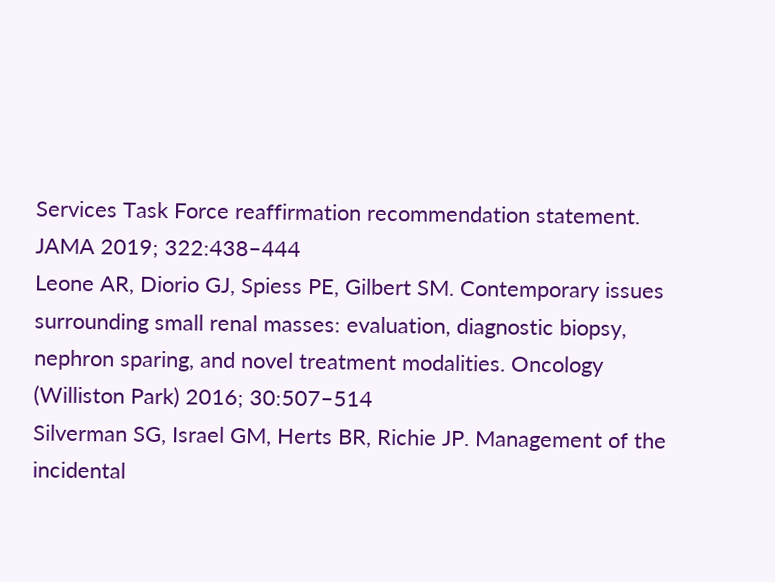Services Task Force reaffirmation recommendation statement. JAMA 2019; 322:438–444
Leone AR, Diorio GJ, Spiess PE, Gilbert SM. Contemporary issues surrounding small renal masses: evaluation, diagnostic biopsy, nephron sparing, and novel treatment modalities. Oncology (Williston Park) 2016; 30:507–514
Silverman SG, Israel GM, Herts BR, Richie JP. Management of the incidental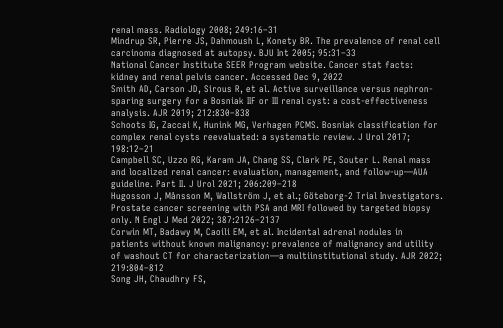renal mass. Radiology 2008; 249:16–31
Mindrup SR, Pierre JS, Dahmoush L, Konety BR. The prevalence of renal cell carcinoma diagnosed at autopsy. BJU Int 2005; 95:31–33
National Cancer Institute SEER Program website. Cancer stat facts: kidney and renal pelvis cancer. Accessed Dec 9, 2022
Smith AD, Carson JD, Sirous R, et al. Active surveillance versus nephron-sparing surgery for a Bosniak IIF or III renal cyst: a cost-effectiveness analysis. AJR 2019; 212:830–838
Schoots IG, Zaccai K, Hunink MG, Verhagen PCMS. Bosniak classification for complex renal cysts reevaluated: a systematic review. J Urol 2017; 198:12–21
Campbell SC, Uzzo RG, Karam JA, Chang SS, Clark PE, Souter L. Renal mass and localized renal cancer: evaluation, management, and follow-up—AUA guideline. Part II. J Urol 2021; 206:209–218
Hugosson J, Månsson M, Wallström J, et al.; Göteborg-2 Trial Investigators. Prostate cancer screening with PSA and MRI followed by targeted biopsy only. N Engl J Med 2022; 387:2126–2137
Corwin MT, Badawy M, Caoili EM, et al. Incidental adrenal nodules in patients without known malignancy: prevalence of malignancy and utility of washout CT for characterization—a multiinstitutional study. AJR 2022; 219:804–812
Song JH, Chaudhry FS,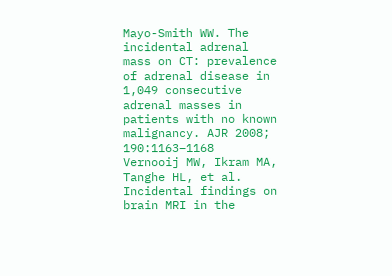Mayo-Smith WW. The incidental adrenal mass on CT: prevalence of adrenal disease in 1,049 consecutive adrenal masses in patients with no known malignancy. AJR 2008; 190:1163–1168
Vernooij MW, Ikram MA, Tanghe HL, et al. Incidental findings on brain MRI in the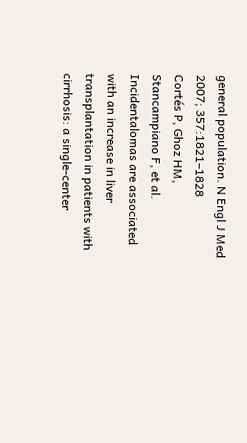general population. N Engl J Med 2007; 357:1821–1828
Cortés P, Ghoz HM, Stancampiano F, et al. Incidentalomas are associated with an increase in liver transplantation in patients with cirrhosis: a single-center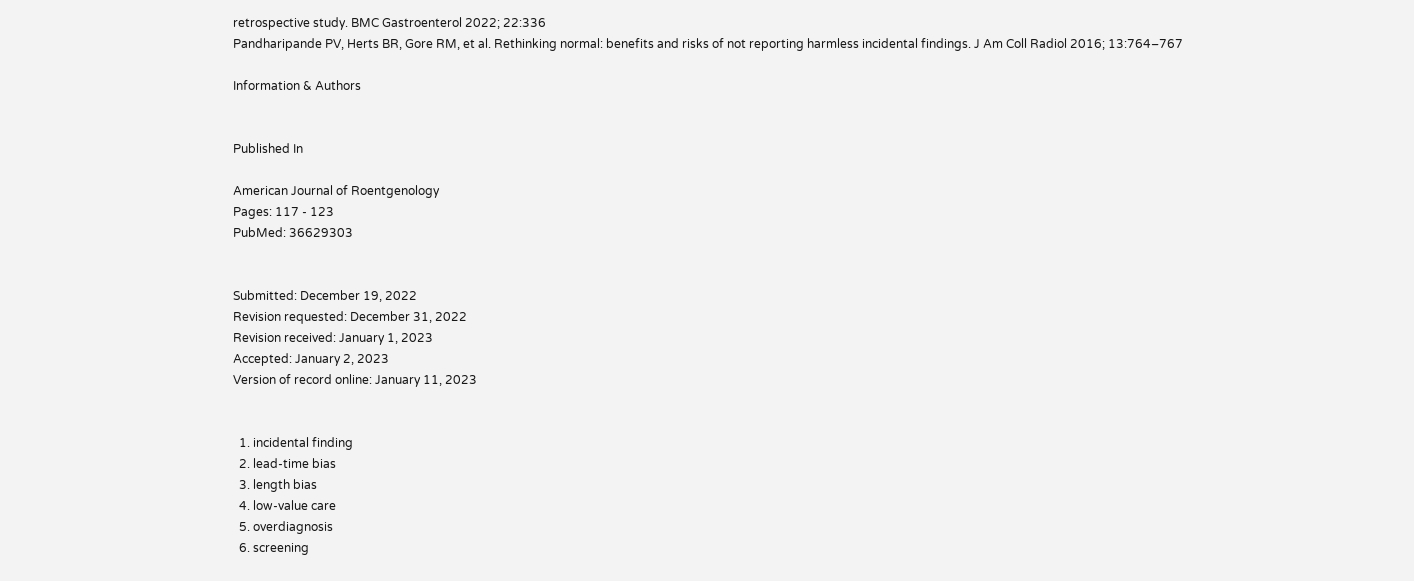retrospective study. BMC Gastroenterol 2022; 22:336
Pandharipande PV, Herts BR, Gore RM, et al. Rethinking normal: benefits and risks of not reporting harmless incidental findings. J Am Coll Radiol 2016; 13:764–767

Information & Authors


Published In

American Journal of Roentgenology
Pages: 117 - 123
PubMed: 36629303


Submitted: December 19, 2022
Revision requested: December 31, 2022
Revision received: January 1, 2023
Accepted: January 2, 2023
Version of record online: January 11, 2023


  1. incidental finding
  2. lead-time bias
  3. length bias
  4. low-value care
  5. overdiagnosis
  6. screening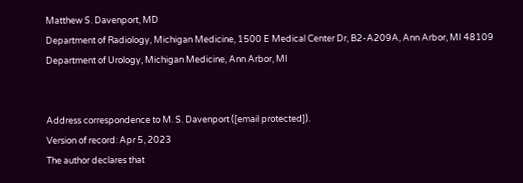Matthew S. Davenport, MD
Department of Radiology, Michigan Medicine, 1500 E Medical Center Dr, B2-A209A, Ann Arbor, MI 48109
Department of Urology, Michigan Medicine, Ann Arbor, MI


Address correspondence to M. S. Davenport ([email protected]).
Version of record: Apr 5, 2023
The author declares that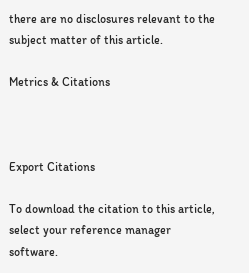there are no disclosures relevant to the subject matter of this article.

Metrics & Citations



Export Citations

To download the citation to this article, select your reference manager software.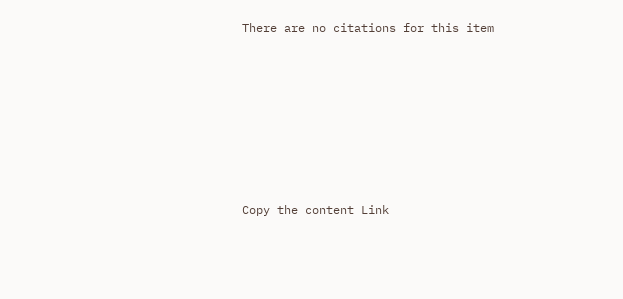There are no citations for this item







Copy the content Link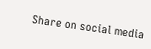Share on social media